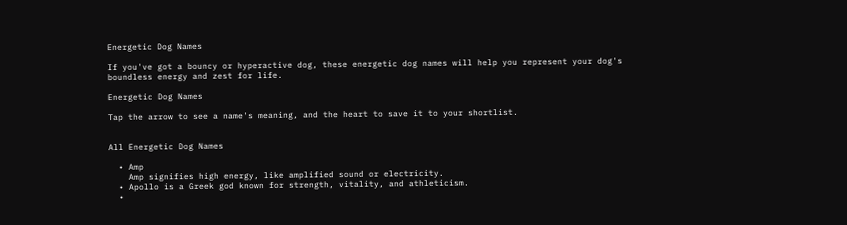Energetic Dog Names

If you've got a bouncy or hyperactive dog, these energetic dog names will help you represent your dog's boundless energy and zest for life.

Energetic Dog Names

Tap the arrow to see a name's meaning, and the heart to save it to your shortlist.


All Energetic Dog Names

  • Amp
    Amp signifies high energy, like amplified sound or electricity.
  • Apollo is a Greek god known for strength, vitality, and athleticism.
  •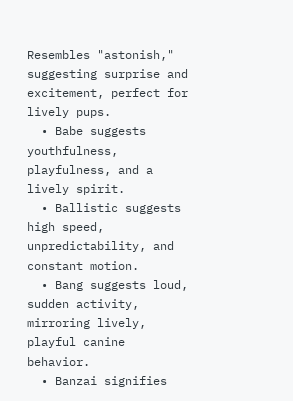Resembles "astonish," suggesting surprise and excitement, perfect for lively pups.
  • Babe suggests youthfulness, playfulness, and a lively spirit.
  • Ballistic suggests high speed, unpredictability, and constant motion.
  • Bang suggests loud, sudden activity, mirroring lively, playful canine behavior.
  • Banzai signifies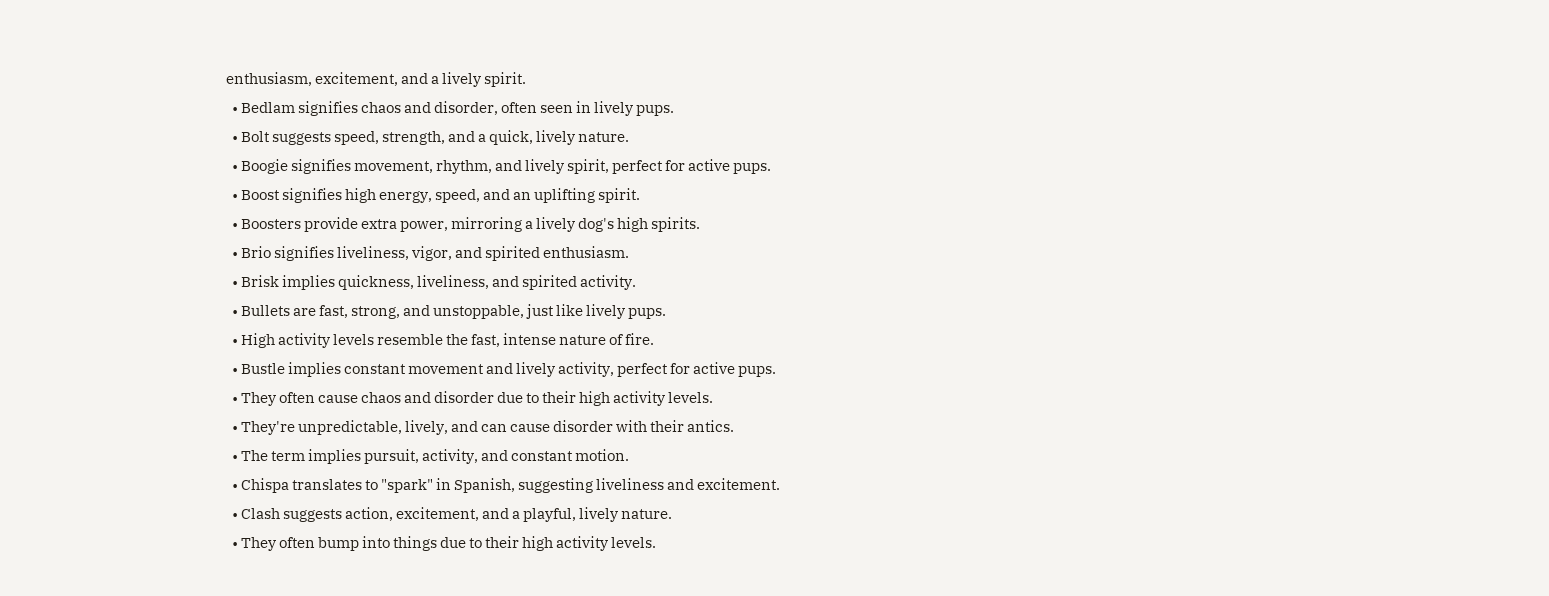enthusiasm, excitement, and a lively spirit.
  • Bedlam signifies chaos and disorder, often seen in lively pups.
  • Bolt suggests speed, strength, and a quick, lively nature.
  • Boogie signifies movement, rhythm, and lively spirit, perfect for active pups.
  • Boost signifies high energy, speed, and an uplifting spirit.
  • Boosters provide extra power, mirroring a lively dog's high spirits.
  • Brio signifies liveliness, vigor, and spirited enthusiasm.
  • Brisk implies quickness, liveliness, and spirited activity.
  • Bullets are fast, strong, and unstoppable, just like lively pups.
  • High activity levels resemble the fast, intense nature of fire.
  • Bustle implies constant movement and lively activity, perfect for active pups.
  • They often cause chaos and disorder due to their high activity levels.
  • They're unpredictable, lively, and can cause disorder with their antics.
  • The term implies pursuit, activity, and constant motion.
  • Chispa translates to "spark" in Spanish, suggesting liveliness and excitement.
  • Clash suggests action, excitement, and a playful, lively nature.
  • They often bump into things due to their high activity levels.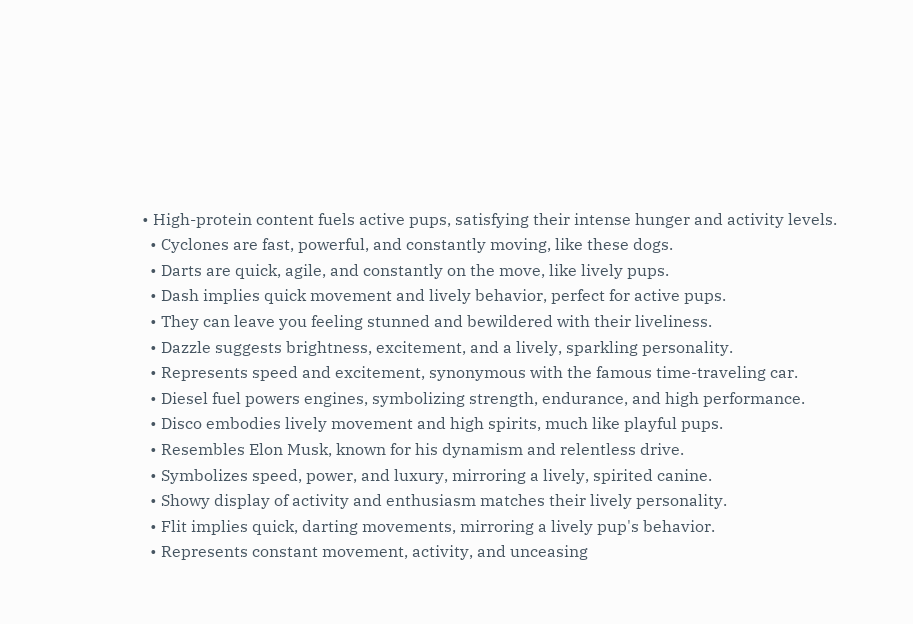• High-protein content fuels active pups, satisfying their intense hunger and activity levels.
  • Cyclones are fast, powerful, and constantly moving, like these dogs.
  • Darts are quick, agile, and constantly on the move, like lively pups.
  • Dash implies quick movement and lively behavior, perfect for active pups.
  • They can leave you feeling stunned and bewildered with their liveliness.
  • Dazzle suggests brightness, excitement, and a lively, sparkling personality.
  • Represents speed and excitement, synonymous with the famous time-traveling car.
  • Diesel fuel powers engines, symbolizing strength, endurance, and high performance.
  • Disco embodies lively movement and high spirits, much like playful pups.
  • Resembles Elon Musk, known for his dynamism and relentless drive.
  • Symbolizes speed, power, and luxury, mirroring a lively, spirited canine.
  • Showy display of activity and enthusiasm matches their lively personality.
  • Flit implies quick, darting movements, mirroring a lively pup's behavior.
  • Represents constant movement, activity, and unceasing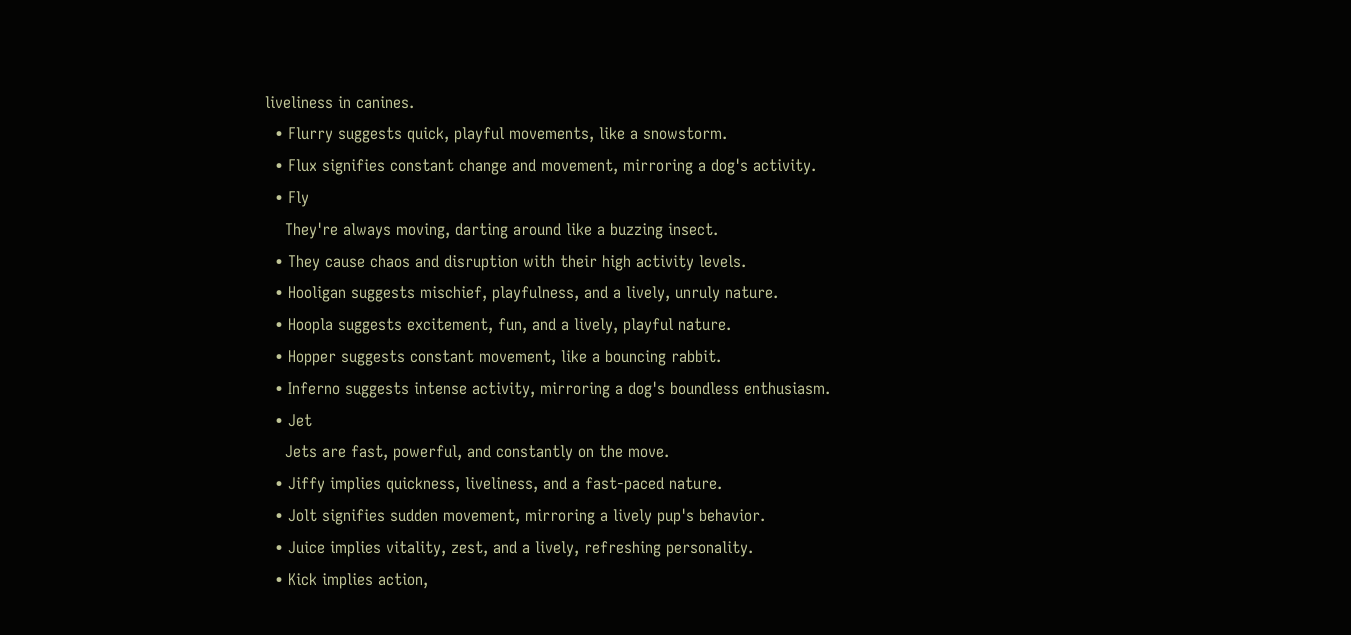liveliness in canines.
  • Flurry suggests quick, playful movements, like a snowstorm.
  • Flux signifies constant change and movement, mirroring a dog's activity.
  • Fly
    They're always moving, darting around like a buzzing insect.
  • They cause chaos and disruption with their high activity levels.
  • Hooligan suggests mischief, playfulness, and a lively, unruly nature.
  • Hoopla suggests excitement, fun, and a lively, playful nature.
  • Hopper suggests constant movement, like a bouncing rabbit.
  • Inferno suggests intense activity, mirroring a dog's boundless enthusiasm.
  • Jet
    Jets are fast, powerful, and constantly on the move.
  • Jiffy implies quickness, liveliness, and a fast-paced nature.
  • Jolt signifies sudden movement, mirroring a lively pup's behavior.
  • Juice implies vitality, zest, and a lively, refreshing personality.
  • Kick implies action,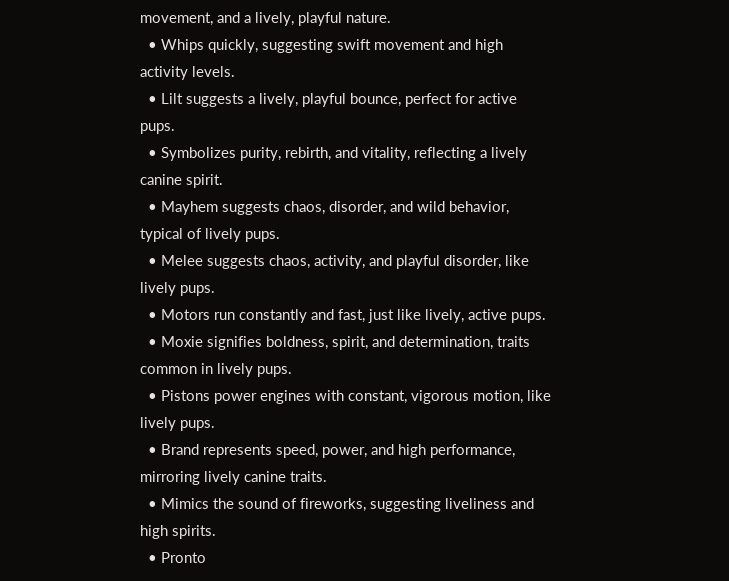movement, and a lively, playful nature.
  • Whips quickly, suggesting swift movement and high activity levels.
  • Lilt suggests a lively, playful bounce, perfect for active pups.
  • Symbolizes purity, rebirth, and vitality, reflecting a lively canine spirit.
  • Mayhem suggests chaos, disorder, and wild behavior, typical of lively pups.
  • Melee suggests chaos, activity, and playful disorder, like lively pups.
  • Motors run constantly and fast, just like lively, active pups.
  • Moxie signifies boldness, spirit, and determination, traits common in lively pups.
  • Pistons power engines with constant, vigorous motion, like lively pups.
  • Brand represents speed, power, and high performance, mirroring lively canine traits.
  • Mimics the sound of fireworks, suggesting liveliness and high spirits.
  • Pronto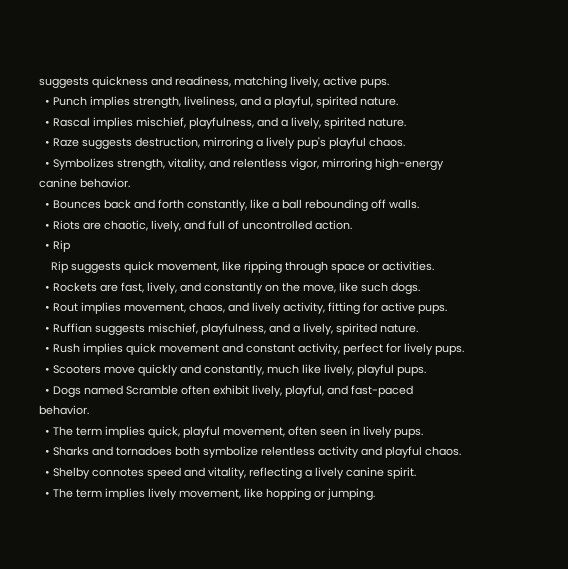suggests quickness and readiness, matching lively, active pups.
  • Punch implies strength, liveliness, and a playful, spirited nature.
  • Rascal implies mischief, playfulness, and a lively, spirited nature.
  • Raze suggests destruction, mirroring a lively pup's playful chaos.
  • Symbolizes strength, vitality, and relentless vigor, mirroring high-energy canine behavior.
  • Bounces back and forth constantly, like a ball rebounding off walls.
  • Riots are chaotic, lively, and full of uncontrolled action.
  • Rip
    Rip suggests quick movement, like ripping through space or activities.
  • Rockets are fast, lively, and constantly on the move, like such dogs.
  • Rout implies movement, chaos, and lively activity, fitting for active pups.
  • Ruffian suggests mischief, playfulness, and a lively, spirited nature.
  • Rush implies quick movement and constant activity, perfect for lively pups.
  • Scooters move quickly and constantly, much like lively, playful pups.
  • Dogs named Scramble often exhibit lively, playful, and fast-paced behavior.
  • The term implies quick, playful movement, often seen in lively pups.
  • Sharks and tornadoes both symbolize relentless activity and playful chaos.
  • Shelby connotes speed and vitality, reflecting a lively canine spirit.
  • The term implies lively movement, like hopping or jumping.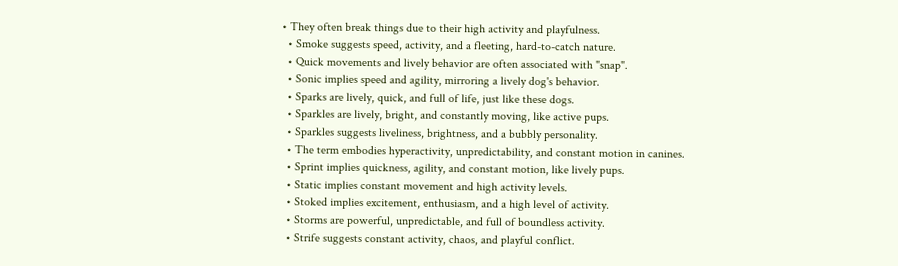• They often break things due to their high activity and playfulness.
  • Smoke suggests speed, activity, and a fleeting, hard-to-catch nature.
  • Quick movements and lively behavior are often associated with "snap".
  • Sonic implies speed and agility, mirroring a lively dog's behavior.
  • Sparks are lively, quick, and full of life, just like these dogs.
  • Sparkles are lively, bright, and constantly moving, like active pups.
  • Sparkles suggests liveliness, brightness, and a bubbly personality.
  • The term embodies hyperactivity, unpredictability, and constant motion in canines.
  • Sprint implies quickness, agility, and constant motion, like lively pups.
  • Static implies constant movement and high activity levels.
  • Stoked implies excitement, enthusiasm, and a high level of activity.
  • Storms are powerful, unpredictable, and full of boundless activity.
  • Strife suggests constant activity, chaos, and playful conflict.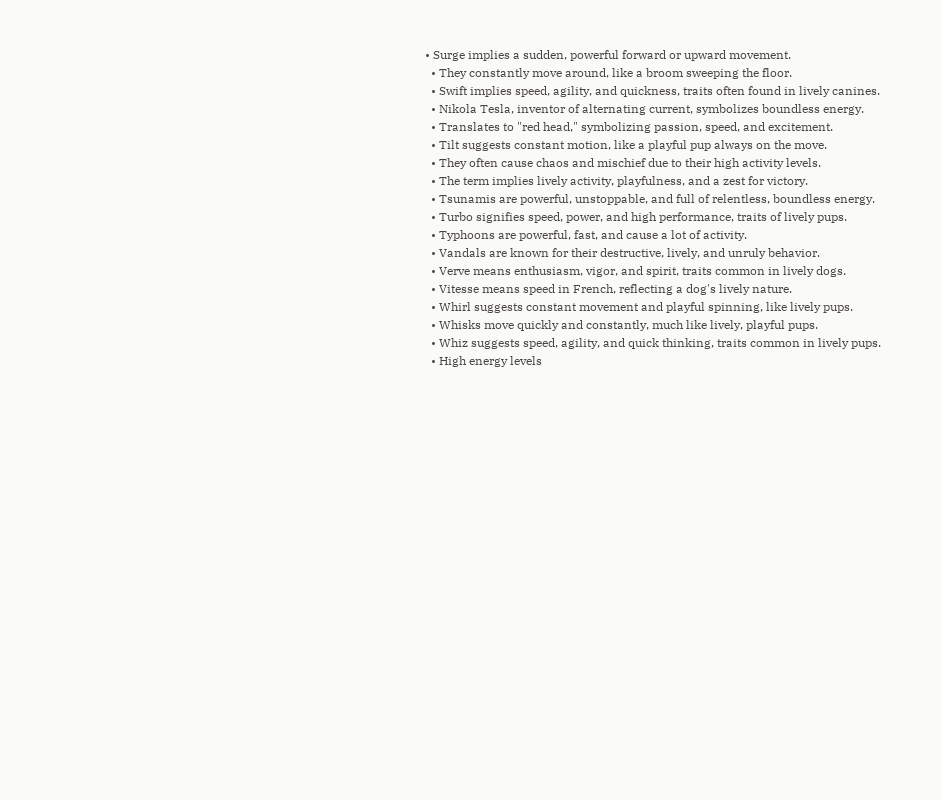• Surge implies a sudden, powerful forward or upward movement.
  • They constantly move around, like a broom sweeping the floor.
  • Swift implies speed, agility, and quickness, traits often found in lively canines.
  • Nikola Tesla, inventor of alternating current, symbolizes boundless energy.
  • Translates to "red head," symbolizing passion, speed, and excitement.
  • Tilt suggests constant motion, like a playful pup always on the move.
  • They often cause chaos and mischief due to their high activity levels.
  • The term implies lively activity, playfulness, and a zest for victory.
  • Tsunamis are powerful, unstoppable, and full of relentless, boundless energy.
  • Turbo signifies speed, power, and high performance, traits of lively pups.
  • Typhoons are powerful, fast, and cause a lot of activity.
  • Vandals are known for their destructive, lively, and unruly behavior.
  • Verve means enthusiasm, vigor, and spirit, traits common in lively dogs.
  • Vitesse means speed in French, reflecting a dog's lively nature.
  • Whirl suggests constant movement and playful spinning, like lively pups.
  • Whisks move quickly and constantly, much like lively, playful pups.
  • Whiz suggests speed, agility, and quick thinking, traits common in lively pups.
  • High energy levels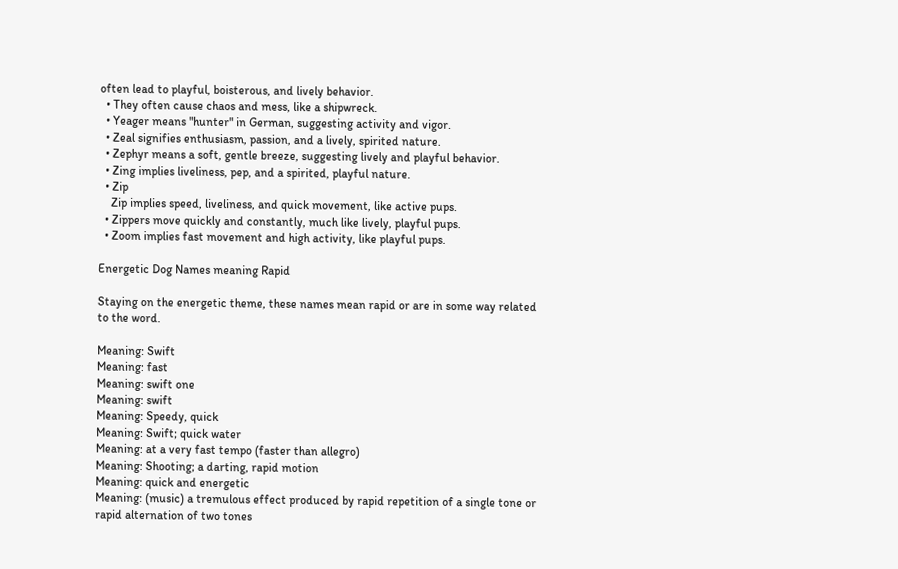often lead to playful, boisterous, and lively behavior.
  • They often cause chaos and mess, like a shipwreck.
  • Yeager means "hunter" in German, suggesting activity and vigor.
  • Zeal signifies enthusiasm, passion, and a lively, spirited nature.
  • Zephyr means a soft, gentle breeze, suggesting lively and playful behavior.
  • Zing implies liveliness, pep, and a spirited, playful nature.
  • Zip
    Zip implies speed, liveliness, and quick movement, like active pups.
  • Zippers move quickly and constantly, much like lively, playful pups.
  • Zoom implies fast movement and high activity, like playful pups.

Energetic Dog Names meaning Rapid

Staying on the energetic theme, these names mean rapid or are in some way related to the word.

Meaning: Swift
Meaning: fast
Meaning: swift one
Meaning: swift
Meaning: Speedy, quick
Meaning: Swift; quick water
Meaning: at a very fast tempo (faster than allegro)
Meaning: Shooting; a darting, rapid motion
Meaning: quick and energetic
Meaning: (music) a tremulous effect produced by rapid repetition of a single tone or rapid alternation of two tones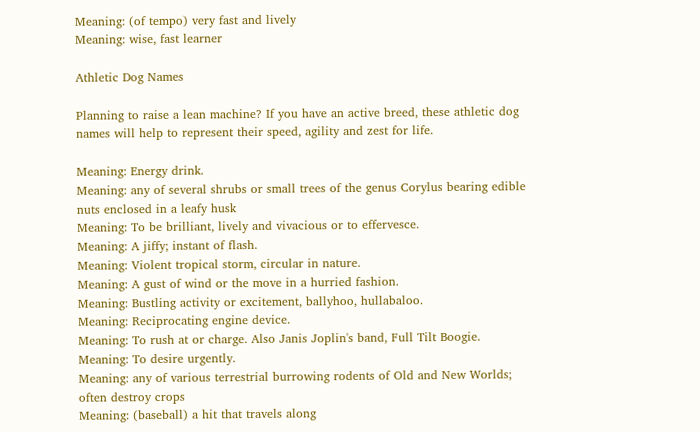Meaning: (of tempo) very fast and lively
Meaning: wise, fast learner

Athletic Dog Names

Planning to raise a lean machine? If you have an active breed, these athletic dog names will help to represent their speed, agility and zest for life.

Meaning: Energy drink.
Meaning: any of several shrubs or small trees of the genus Corylus bearing edible nuts enclosed in a leafy husk
Meaning: To be brilliant, lively and vivacious or to effervesce.
Meaning: A jiffy; instant of flash.
Meaning: Violent tropical storm, circular in nature.
Meaning: A gust of wind or the move in a hurried fashion.
Meaning: Bustling activity or excitement, ballyhoo, hullabaloo.
Meaning: Reciprocating engine device.
Meaning: To rush at or charge. Also Janis Joplin's band, Full Tilt Boogie.
Meaning: To desire urgently.
Meaning: any of various terrestrial burrowing rodents of Old and New Worlds; often destroy crops
Meaning: (baseball) a hit that travels along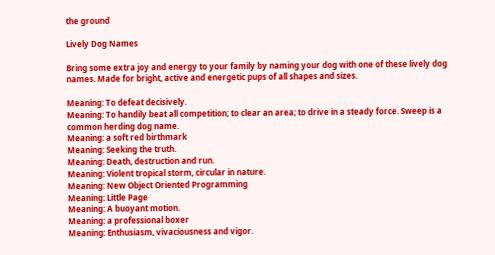the ground

Lively Dog Names

Bring some extra joy and energy to your family by naming your dog with one of these lively dog names. Made for bright, active and energetic pups of all shapes and sizes.

Meaning: To defeat decisively.
Meaning: To handily beat all competition; to clear an area; to drive in a steady force. Sweep is a common herding dog name.
Meaning: a soft red birthmark
Meaning: Seeking the truth.
Meaning: Death, destruction and run.
Meaning: Violent tropical storm, circular in nature.
Meaning: New Object Oriented Programming
Meaning: Little Page
Meaning: A buoyant motion.
Meaning: a professional boxer
Meaning: Enthusiasm, vivaciousness and vigor.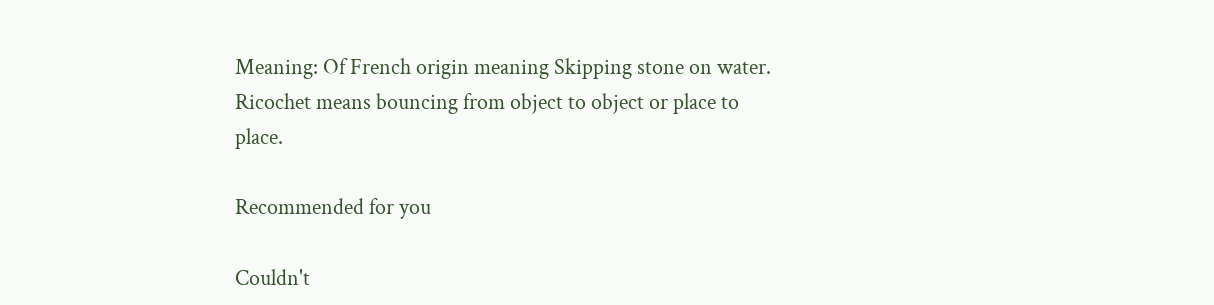Meaning: Of French origin meaning Skipping stone on water. Ricochet means bouncing from object to object or place to place.

Recommended for you

Couldn't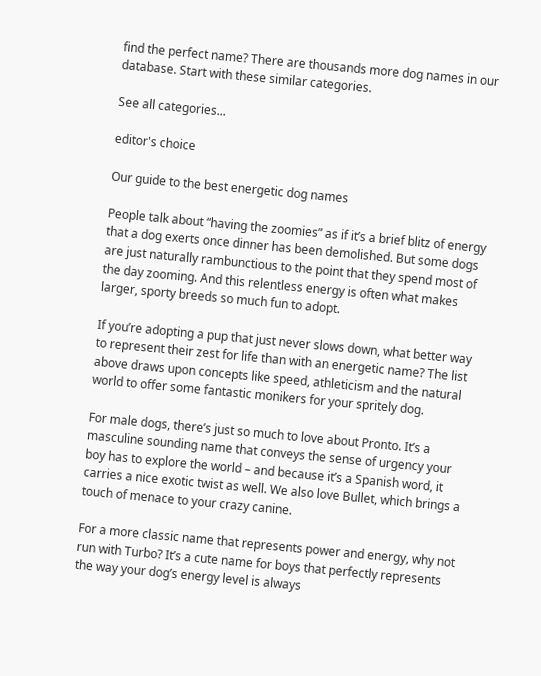find the perfect name? There are thousands more dog names in our database. Start with these similar categories.

See all categories...

editor's choice

Our guide to the best energetic dog names

People talk about “having the zoomies” as if it’s a brief blitz of energy that a dog exerts once dinner has been demolished. But some dogs are just naturally rambunctious to the point that they spend most of the day zooming. And this relentless energy is often what makes larger, sporty breeds so much fun to adopt.

If you’re adopting a pup that just never slows down, what better way to represent their zest for life than with an energetic name? The list above draws upon concepts like speed, athleticism and the natural world to offer some fantastic monikers for your spritely dog.

For male dogs, there’s just so much to love about Pronto. It’s a masculine sounding name that conveys the sense of urgency your boy has to explore the world – and because it’s a Spanish word, it carries a nice exotic twist as well. We also love Bullet, which brings a touch of menace to your crazy canine.

For a more classic name that represents power and energy, why not run with Turbo? It’s a cute name for boys that perfectly represents the way your dog’s energy level is always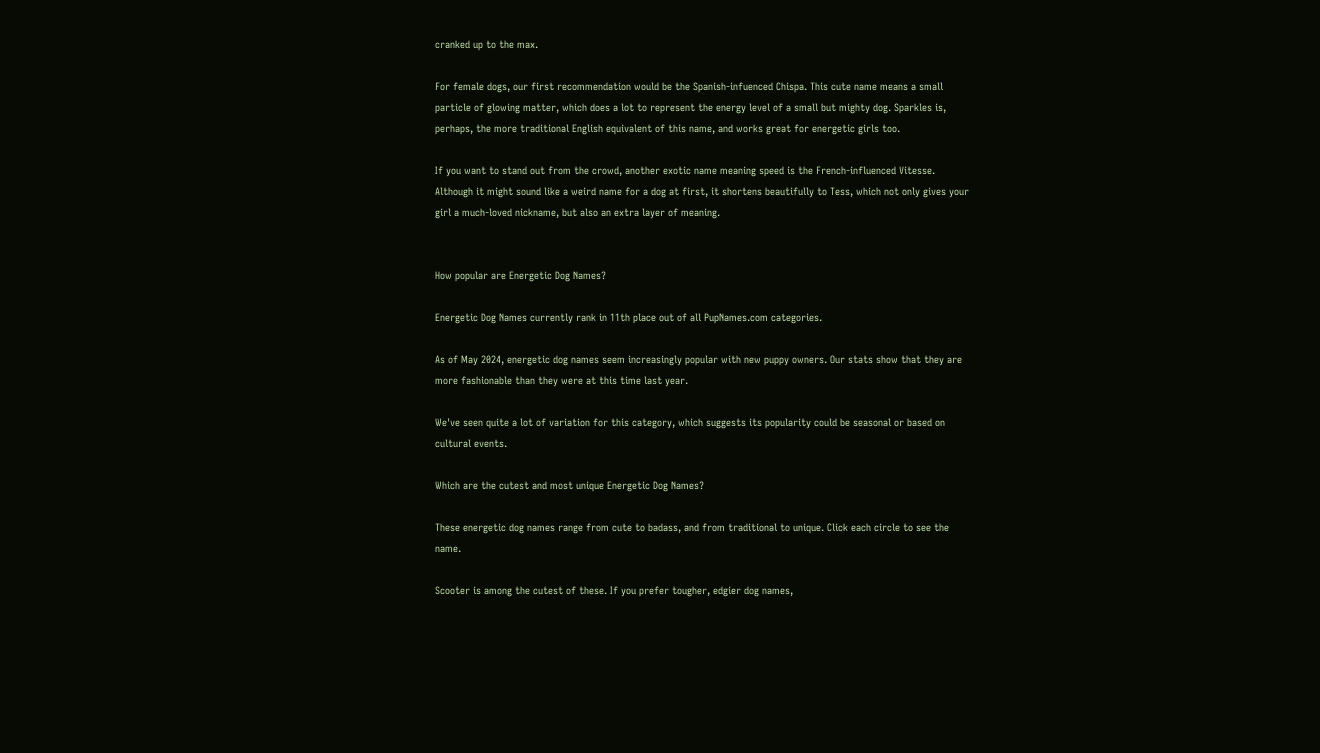cranked up to the max.

For female dogs, our first recommendation would be the Spanish-infuenced Chispa. This cute name means a small particle of glowing matter, which does a lot to represent the energy level of a small but mighty dog. Sparkles is, perhaps, the more traditional English equivalent of this name, and works great for energetic girls too.

If you want to stand out from the crowd, another exotic name meaning speed is the French-influenced Vitesse. Although it might sound like a weird name for a dog at first, it shortens beautifully to Tess, which not only gives your girl a much-loved nickname, but also an extra layer of meaning.


How popular are Energetic Dog Names?

Energetic Dog Names currently rank in 11th place out of all PupNames.com categories.

As of May 2024, energetic dog names seem increasingly popular with new puppy owners. Our stats show that they are more fashionable than they were at this time last year.

We've seen quite a lot of variation for this category, which suggests its popularity could be seasonal or based on cultural events.

Which are the cutest and most unique Energetic Dog Names?

These energetic dog names range from cute to badass, and from traditional to unique. Click each circle to see the name.

Scooter is among the cutest of these. If you prefer tougher, edgier dog names,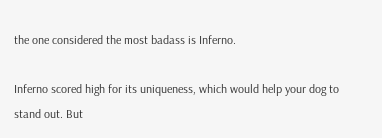the one considered the most badass is Inferno.

Inferno scored high for its uniqueness, which would help your dog to stand out. But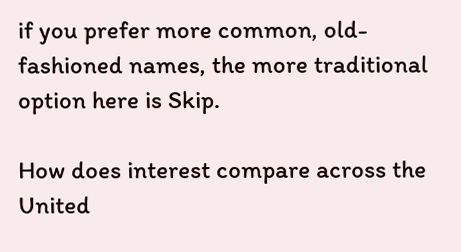if you prefer more common, old-fashioned names, the more traditional option here is Skip.

How does interest compare across the United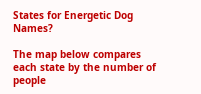States for Energetic Dog Names?

The map below compares each state by the number of people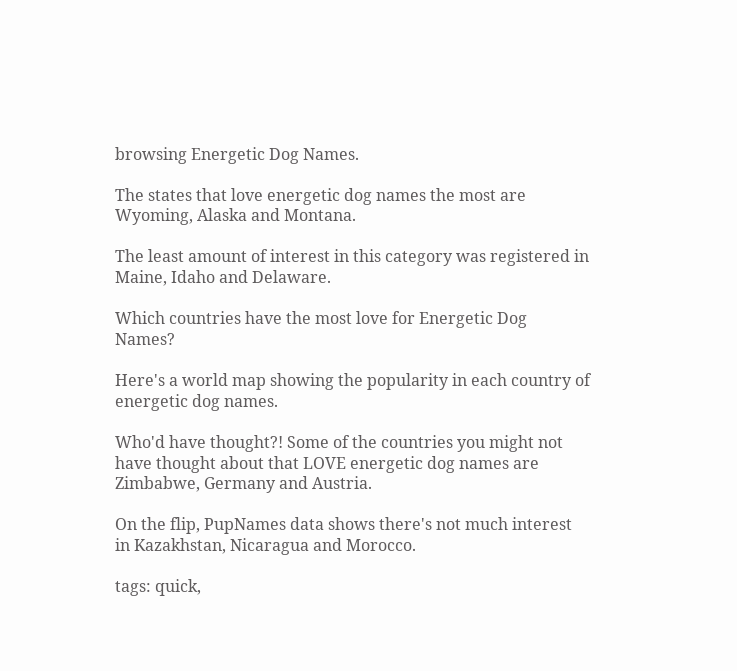browsing Energetic Dog Names.

The states that love energetic dog names the most are Wyoming, Alaska and Montana.

The least amount of interest in this category was registered in Maine, Idaho and Delaware.

Which countries have the most love for Energetic Dog Names?

Here's a world map showing the popularity in each country of energetic dog names.

Who'd have thought?! Some of the countries you might not have thought about that LOVE energetic dog names are Zimbabwe, Germany and Austria.

On the flip, PupNames data shows there's not much interest in Kazakhstan, Nicaragua and Morocco.

tags: quick,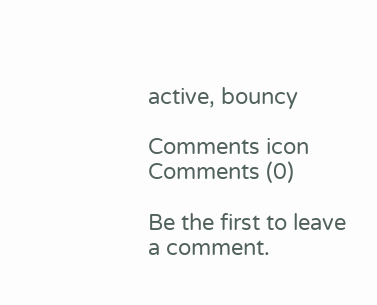active, bouncy

Comments icon Comments (0)

Be the first to leave a comment.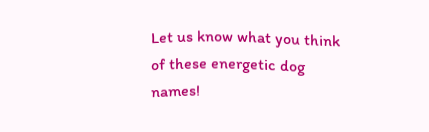Let us know what you think of these energetic dog names!